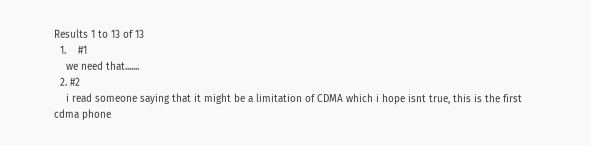Results 1 to 13 of 13
  1.    #1
    we need that.......
  2. #2
    i read someone saying that it might be a limitation of CDMA which i hope isnt true, this is the first cdma phone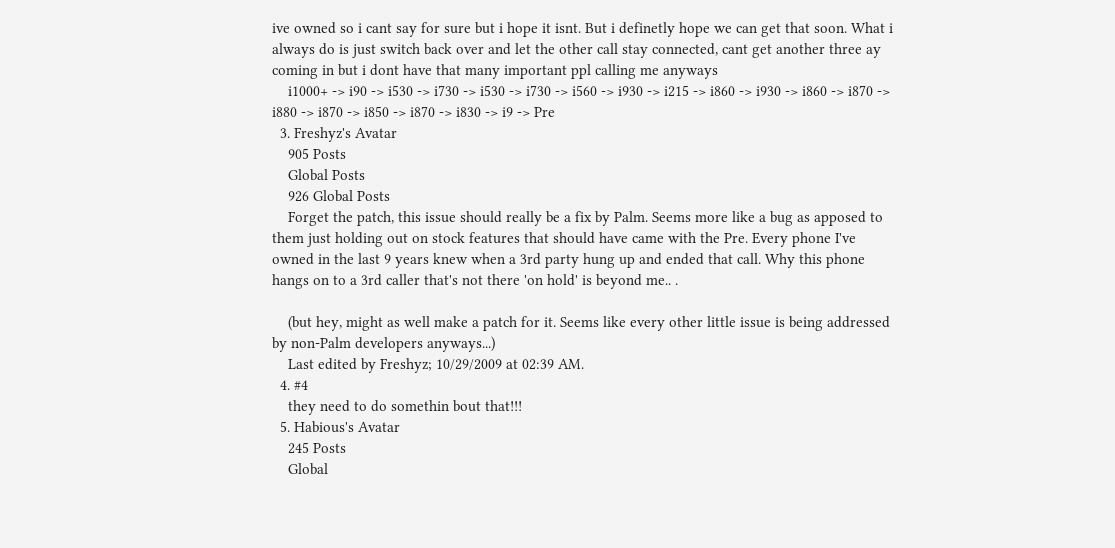ive owned so i cant say for sure but i hope it isnt. But i definetly hope we can get that soon. What i always do is just switch back over and let the other call stay connected, cant get another three ay coming in but i dont have that many important ppl calling me anyways
    i1000+ -> i90 -> i530 -> i730 -> i530 -> i730 -> i560 -> i930 -> i215 -> i860 -> i930 -> i860 -> i870 -> i880 -> i870 -> i850 -> i870 -> i830 -> i9 -> Pre
  3. Freshyz's Avatar
    905 Posts
    Global Posts
    926 Global Posts
    Forget the patch, this issue should really be a fix by Palm. Seems more like a bug as apposed to them just holding out on stock features that should have came with the Pre. Every phone I've owned in the last 9 years knew when a 3rd party hung up and ended that call. Why this phone hangs on to a 3rd caller that's not there 'on hold' is beyond me.. .

    (but hey, might as well make a patch for it. Seems like every other little issue is being addressed by non-Palm developers anyways...)
    Last edited by Freshyz; 10/29/2009 at 02:39 AM.
  4. #4
    they need to do somethin bout that!!!
  5. Habious's Avatar
    245 Posts
    Global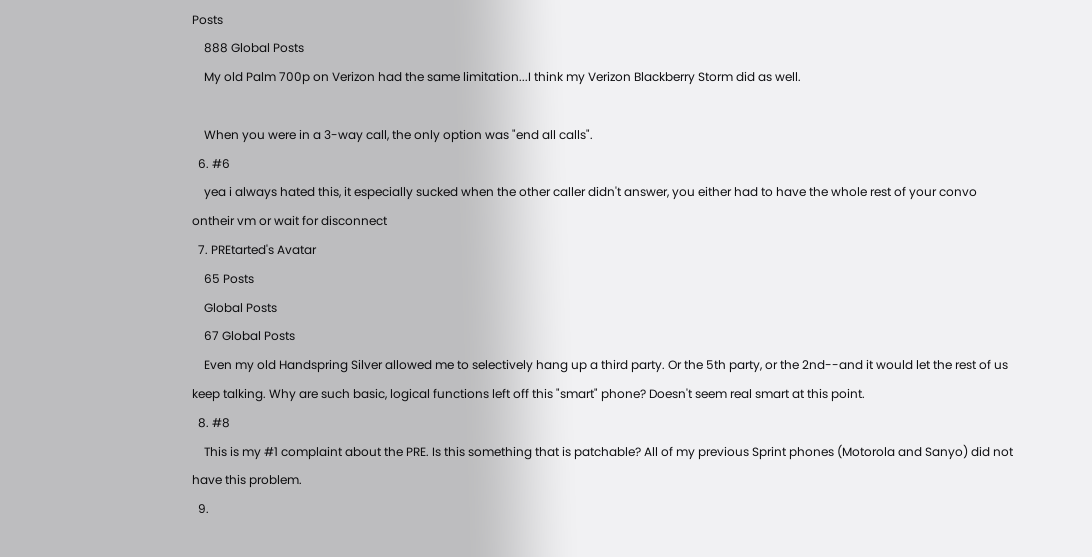Posts
    888 Global Posts
    My old Palm 700p on Verizon had the same limitation...I think my Verizon Blackberry Storm did as well.

    When you were in a 3-way call, the only option was "end all calls".
  6. #6
    yea i always hated this, it especially sucked when the other caller didn't answer, you either had to have the whole rest of your convo ontheir vm or wait for disconnect
  7. PREtarted's Avatar
    65 Posts
    Global Posts
    67 Global Posts
    Even my old Handspring Silver allowed me to selectively hang up a third party. Or the 5th party, or the 2nd--and it would let the rest of us keep talking. Why are such basic, logical functions left off this "smart" phone? Doesn't seem real smart at this point.
  8. #8
    This is my #1 complaint about the PRE. Is this something that is patchable? All of my previous Sprint phones (Motorola and Sanyo) did not have this problem.
  9.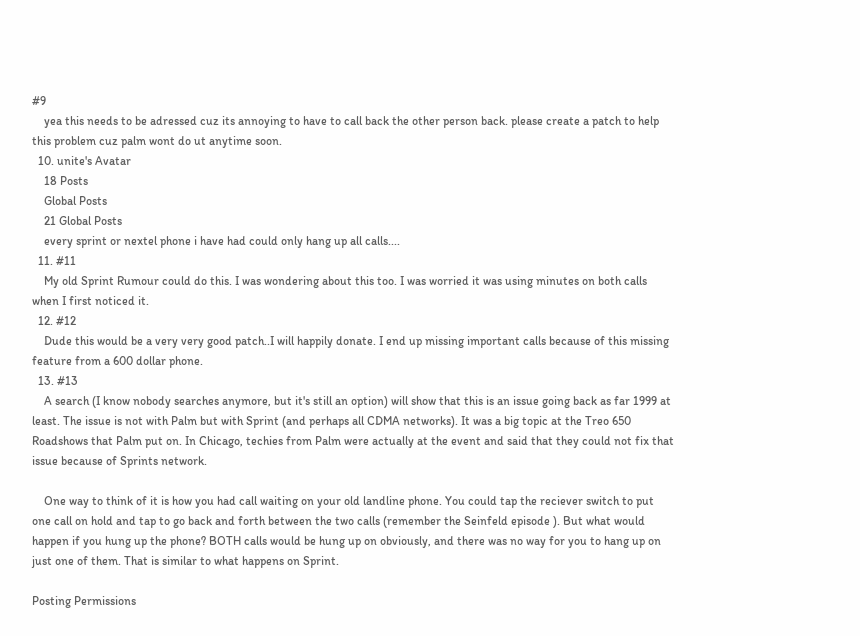#9
    yea this needs to be adressed cuz its annoying to have to call back the other person back. please create a patch to help this problem cuz palm wont do ut anytime soon.
  10. unite's Avatar
    18 Posts
    Global Posts
    21 Global Posts
    every sprint or nextel phone i have had could only hang up all calls....
  11. #11
    My old Sprint Rumour could do this. I was wondering about this too. I was worried it was using minutes on both calls when I first noticed it.
  12. #12
    Dude this would be a very very good patch..I will happily donate. I end up missing important calls because of this missing feature from a 600 dollar phone.
  13. #13
    A search (I know nobody searches anymore, but it's still an option) will show that this is an issue going back as far 1999 at least. The issue is not with Palm but with Sprint (and perhaps all CDMA networks). It was a big topic at the Treo 650 Roadshows that Palm put on. In Chicago, techies from Palm were actually at the event and said that they could not fix that issue because of Sprints network.

    One way to think of it is how you had call waiting on your old landline phone. You could tap the reciever switch to put one call on hold and tap to go back and forth between the two calls (remember the Seinfeld episode ). But what would happen if you hung up the phone? BOTH calls would be hung up on obviously, and there was no way for you to hang up on just one of them. That is similar to what happens on Sprint.

Posting Permissions